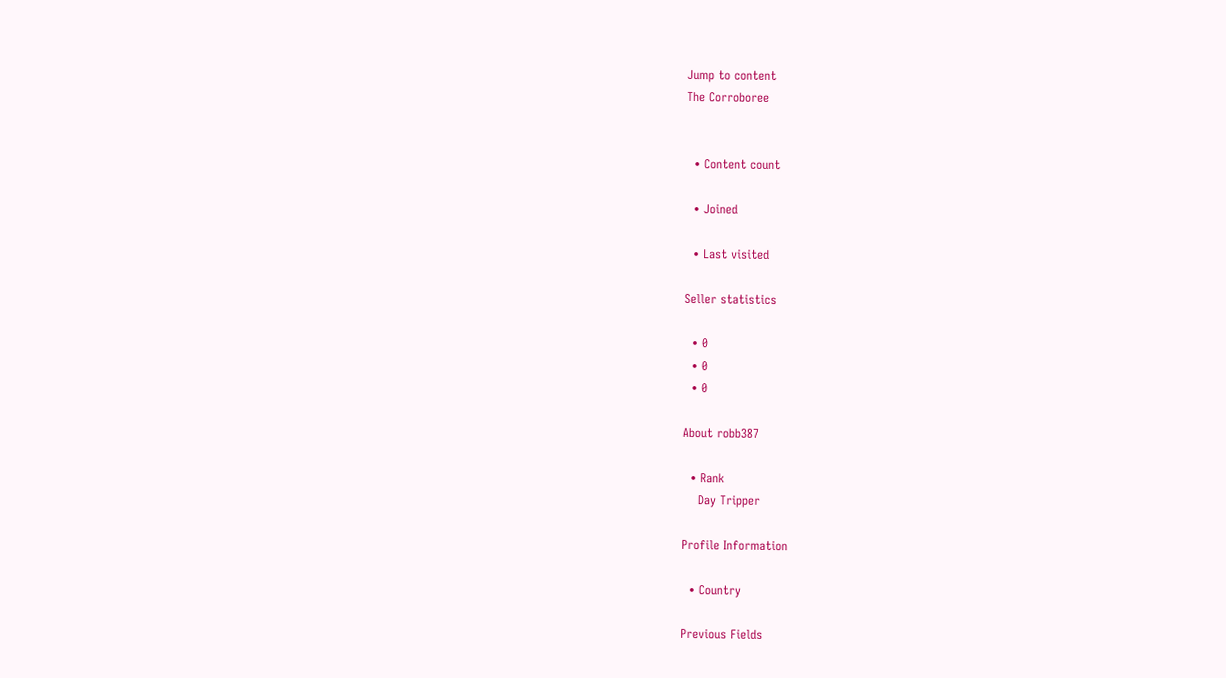Jump to content
The Corroboree


  • Content count

  • Joined

  • Last visited

Seller statistics

  • 0
  • 0
  • 0

About robb387

  • Rank
    Day Tripper

Profile Information

  • Country

Previous Fields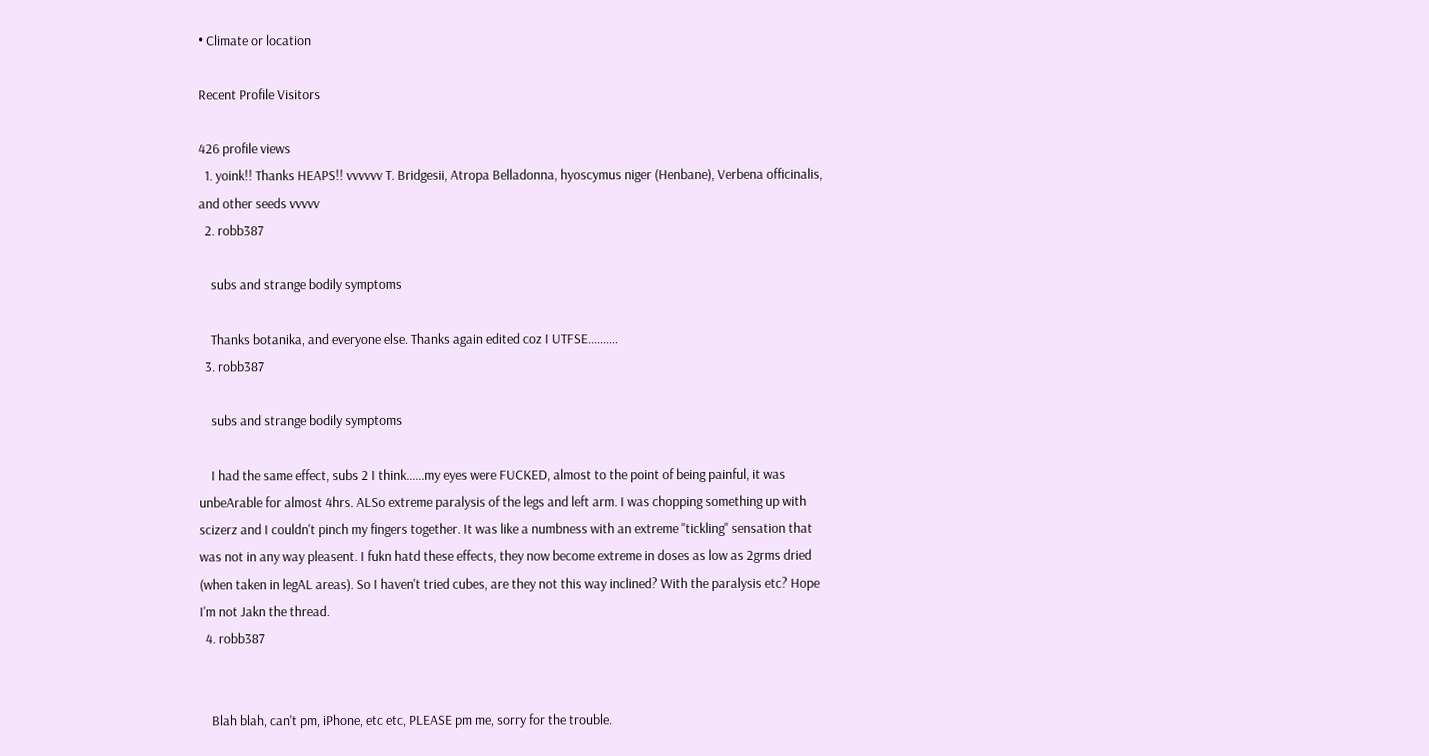• Climate or location

Recent Profile Visitors

426 profile views
  1. yoink!! Thanks HEAPS!! vvvvvv T. Bridgesii, Atropa Belladonna, hyoscymus niger (Henbane), Verbena officinalis, and other seeds vvvvv
  2. robb387

    subs and strange bodily symptoms

    Thanks botanika, and everyone else. Thanks again edited coz I UTFSE..........
  3. robb387

    subs and strange bodily symptoms

    I had the same effect, subs 2 I think......my eyes were FUCKED, almost to the point of being painful, it was unbeArable for almost 4hrs. ALSo extreme paralysis of the legs and left arm. I was chopping something up with scizerz and I couldn't pinch my fingers together. It was like a numbness with an extreme "tickling" sensation that was not in any way pleasent. I fukn hatd these effects, they now become extreme in doses as low as 2grms dried (when taken in legAL areas). So I haven't tried cubes, are they not this way inclined? With the paralysis etc? Hope I'm not Jakn the thread.
  4. robb387


    Blah blah, can't pm, iPhone, etc etc, PLEASE pm me, sorry for the trouble.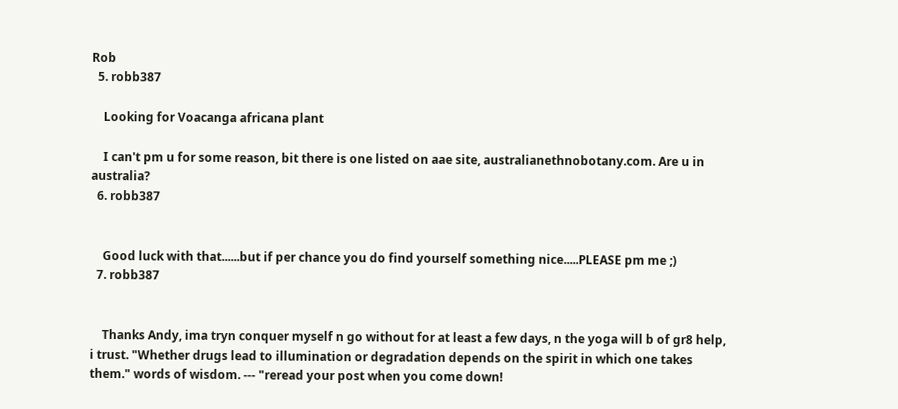Rob
  5. robb387

    Looking for Voacanga africana plant

    I can't pm u for some reason, bit there is one listed on aae site, australianethnobotany.com. Are u in australia?
  6. robb387


    Good luck with that......but if per chance you do find yourself something nice.....PLEASE pm me ;)
  7. robb387


    Thanks Andy, ima tryn conquer myself n go without for at least a few days, n the yoga will b of gr8 help, i trust. "Whether drugs lead to illumination or degradation depends on the spirit in which one takes them." words of wisdom. --- "reread your post when you come down!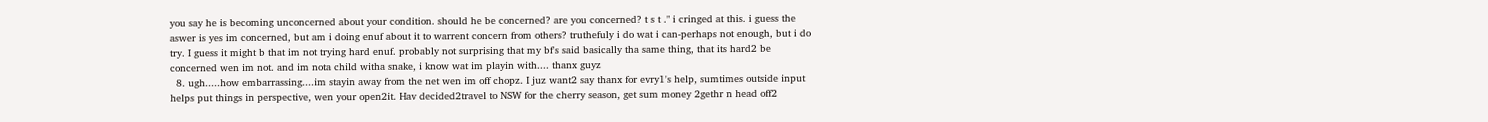you say he is becoming unconcerned about your condition. should he be concerned? are you concerned? t s t ." i cringed at this. i guess the aswer is yes im concerned, but am i doing enuf about it to warrent concern from others? truthefuly i do wat i can-perhaps not enough, but i do try. I guess it might b that im not trying hard enuf. probably not surprising that my bf's said basically tha same thing, that its hard2 be concerned wen im not. and im nota child witha snake, i know wat im playin with.... thanx guyz
  8. ugh.....how embarrassing....im stayin away from the net wen im off chopz. I juz want2 say thanx for evry1's help, sumtimes outside input helps put things in perspective, wen your open2it. Hav decided2travel to NSW for the cherry season, get sum money 2gethr n head off2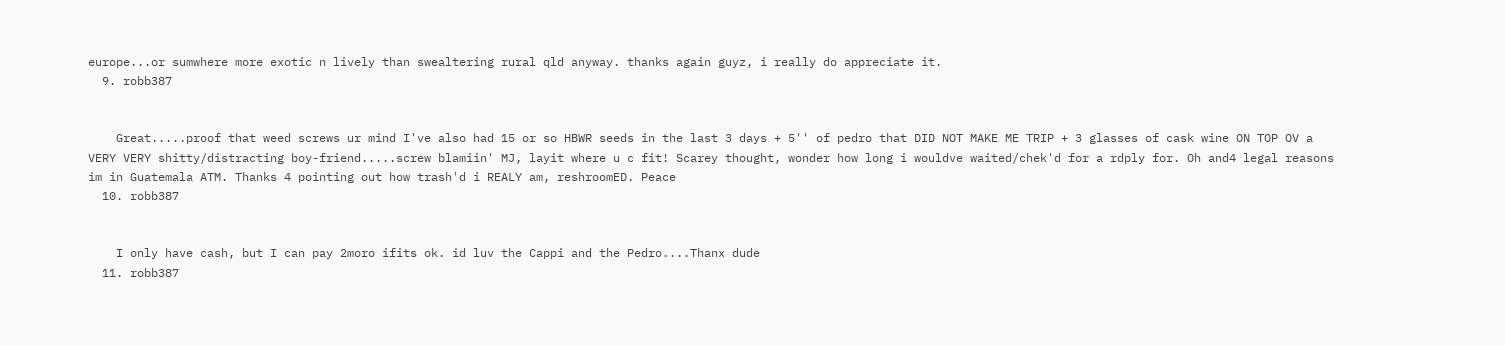europe...or sumwhere more exotic n lively than swealtering rural qld anyway. thanks again guyz, i really do appreciate it.
  9. robb387


    Great.....proof that weed screws ur mind I've also had 15 or so HBWR seeds in the last 3 days + 5'' of pedro that DID NOT MAKE ME TRIP + 3 glasses of cask wine ON TOP OV a VERY VERY shitty/distracting boy-friend.....screw blamiin' MJ, layit where u c fit! Scarey thought, wonder how long i wouldve waited/chek'd for a rdply for. Oh and4 legal reasons im in Guatemala ATM. Thanks 4 pointing out how trash'd i REALY am, reshroomED. Peace
  10. robb387


    I only have cash, but I can pay 2moro ifits ok. id luv the Cappi and the Pedro....Thanx dude
  11. robb387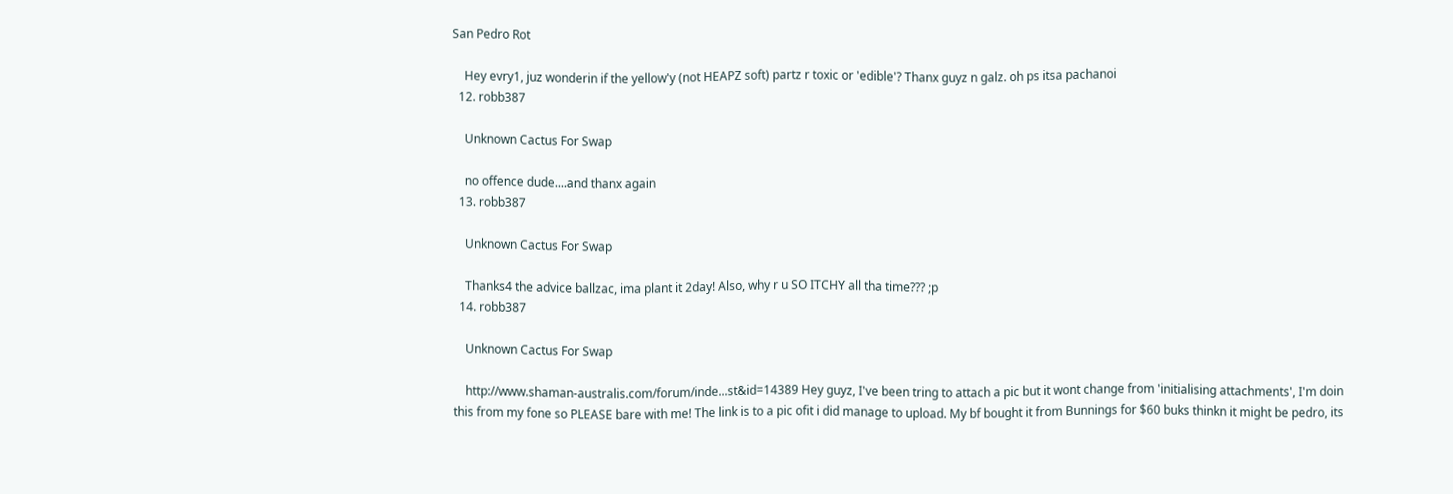San Pedro Rot

    Hey evry1, juz wonderin if the yellow'y (not HEAPZ soft) partz r toxic or 'edible'? Thanx guyz n galz. oh ps itsa pachanoi
  12. robb387

    Unknown Cactus For Swap

    no offence dude....and thanx again
  13. robb387

    Unknown Cactus For Swap

    Thanks4 the advice ballzac, ima plant it 2day! Also, why r u SO ITCHY all tha time??? ;p
  14. robb387

    Unknown Cactus For Swap

    http://www.shaman-australis.com/forum/inde...st&id=14389 Hey guyz, I've been tring to attach a pic but it wont change from 'initialising attachments', I'm doin this from my fone so PLEASE bare with me! The link is to a pic ofit i did manage to upload. My bf bought it from Bunnings for $60 buks thinkn it might be pedro, its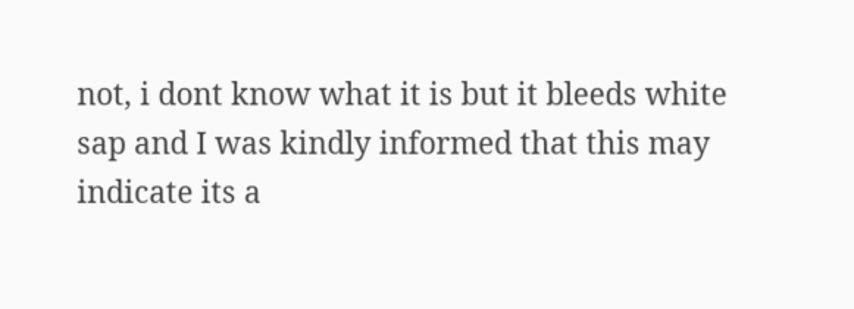not, i dont know what it is but it bleeds white sap and I was kindly informed that this may indicate its a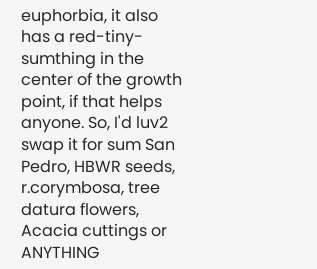euphorbia, it also has a red-tiny-sumthing in the center of the growth point, if that helps anyone. So, I'd luv2 swap it for sum San Pedro, HBWR seeds, r.corymbosa, tree datura flowers, Acacia cuttings or ANYTHING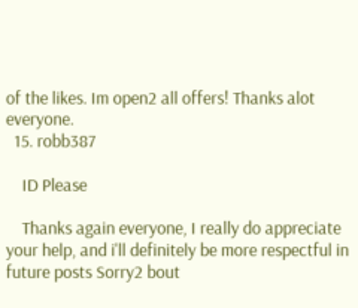of the likes. Im open2 all offers! Thanks alot everyone.
  15. robb387

    ID Please

    Thanks again everyone, I really do appreciate your help, and i'll definitely be more respectful in future posts Sorry2 bout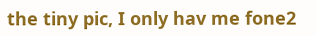the tiny pic, I only hav me fone2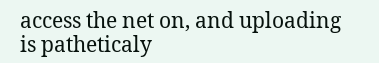access the net on, and uploading is patheticaly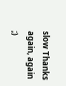slow Thanks again, again ;)